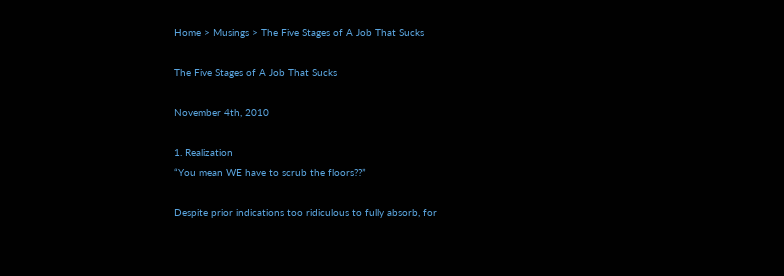Home > Musings > The Five Stages of A Job That Sucks

The Five Stages of A Job That Sucks

November 4th, 2010

1. Realization
“You mean WE have to scrub the floors??”

Despite prior indications too ridiculous to fully absorb, for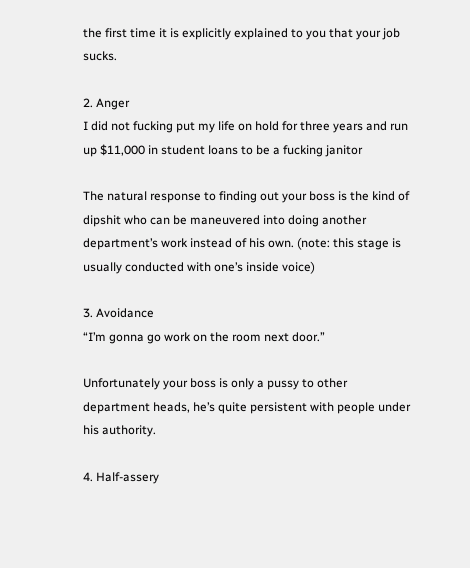the first time it is explicitly explained to you that your job sucks.

2. Anger
I did not fucking put my life on hold for three years and run up $11,000 in student loans to be a fucking janitor

The natural response to finding out your boss is the kind of dipshit who can be maneuvered into doing another department’s work instead of his own. (note: this stage is usually conducted with one’s inside voice)

3. Avoidance
“I’m gonna go work on the room next door.”

Unfortunately your boss is only a pussy to other department heads, he’s quite persistent with people under his authority.

4. Half-assery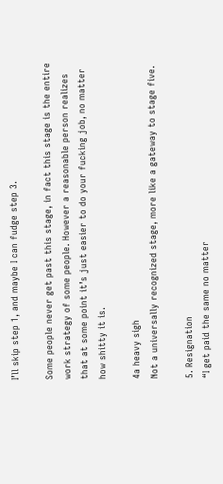I’ll skip step 1, and maybe I can fudge step 3.

Some people never get past this stage, in fact this stage is the entire work strategy of some people. However a reasonable person realizes that at some point it’s just easier to do your fucking job, no matter how shitty it is.

4a heavy sigh
Not a universally recognized stage, more like a gateway to stage five.

5. Resignation
“I get paid the same no matter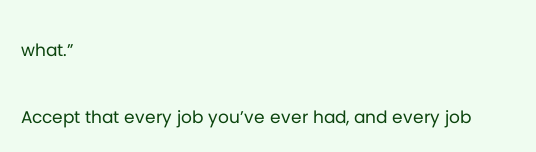what.”

Accept that every job you’ve ever had, and every job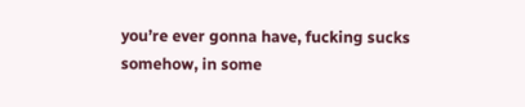you’re ever gonna have, fucking sucks somehow, in some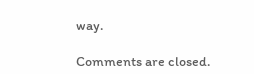way.

Comments are closed.